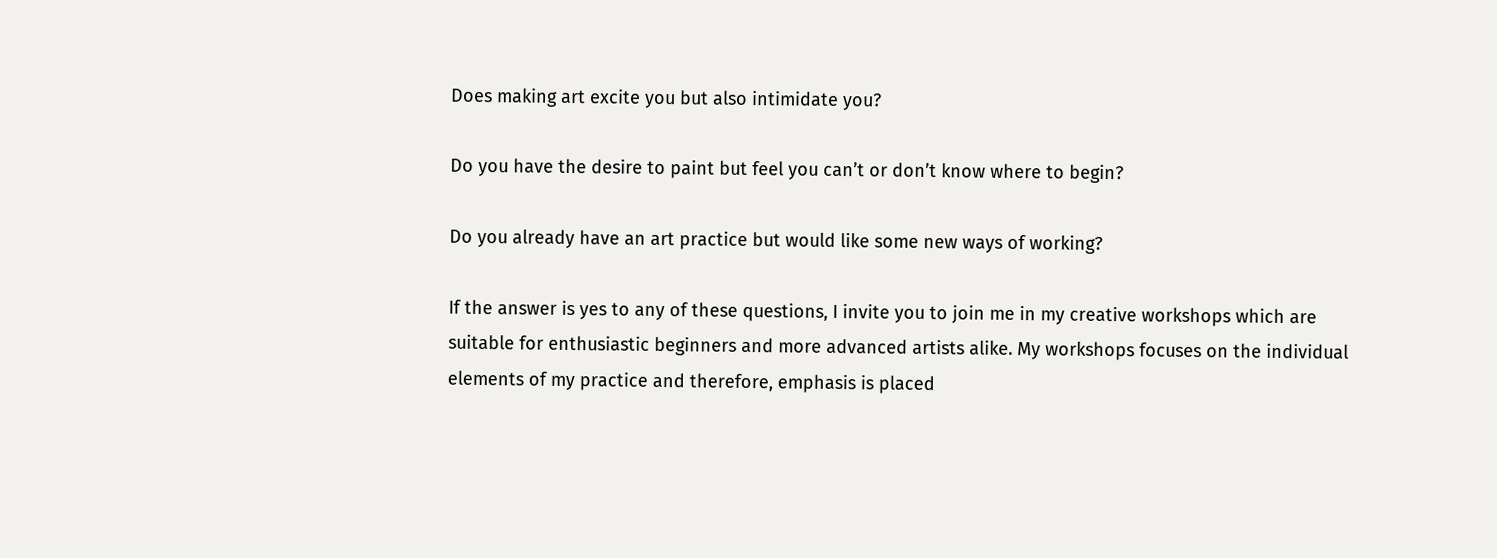Does making art excite you but also intimidate you?

Do you have the desire to paint but feel you can’t or don’t know where to begin?

Do you already have an art practice but would like some new ways of working?

If the answer is yes to any of these questions, I invite you to join me in my creative workshops which are suitable for enthusiastic beginners and more advanced artists alike. My workshops focuses on the individual elements of my practice and therefore, emphasis is placed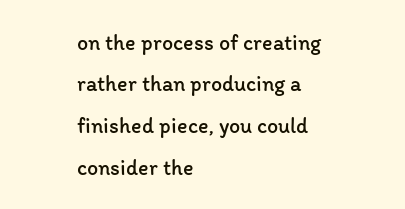on the process of creating rather than producing a finished piece, you could consider the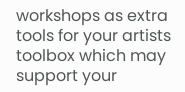workshops as extra tools for your artists toolbox which may support your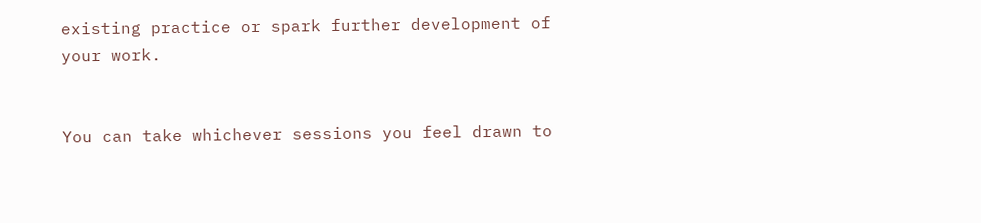existing practice or spark further development of your work.


You can take whichever sessions you feel drawn to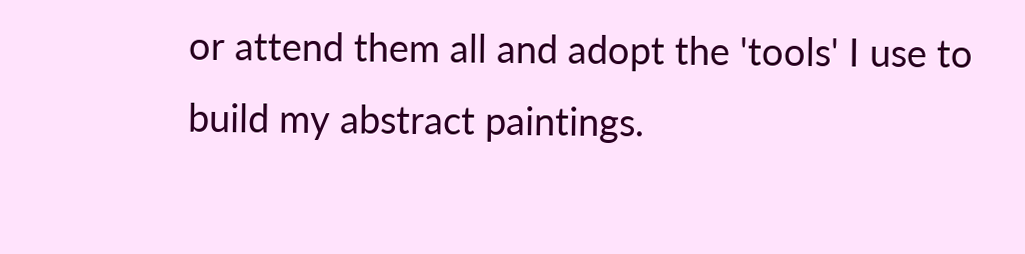or attend them all and adopt the 'tools' I use to build my abstract paintings.